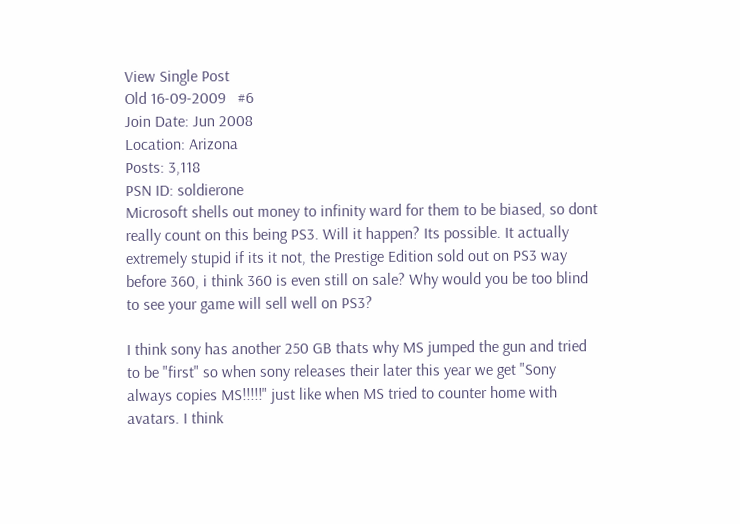View Single Post
Old 16-09-2009   #6
Join Date: Jun 2008
Location: Arizona
Posts: 3,118
PSN ID: soldierone
Microsoft shells out money to infinity ward for them to be biased, so dont really count on this being PS3. Will it happen? Its possible. It actually extremely stupid if its it not, the Prestige Edition sold out on PS3 way before 360, i think 360 is even still on sale? Why would you be too blind to see your game will sell well on PS3?

I think sony has another 250 GB thats why MS jumped the gun and tried to be "first" so when sony releases their later this year we get "Sony always copies MS!!!!!" just like when MS tried to counter home with avatars. I think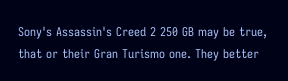Sony's Assassin's Creed 2 250 GB may be true, that or their Gran Turismo one. They better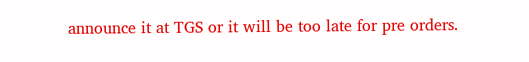announce it at TGS or it will be too late for pre orders.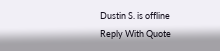Dustin S. is offline   Reply With Quote